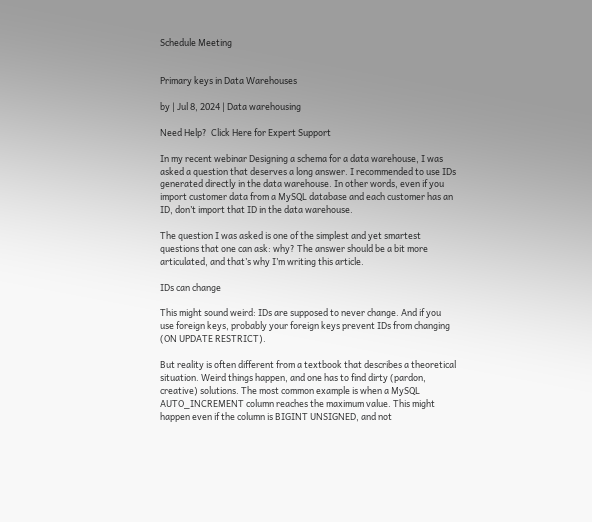Schedule Meeting


Primary keys in Data Warehouses

by | Jul 8, 2024 | Data warehousing

Need Help?  Click Here for Expert Support

In my recent webinar Designing a schema for a data warehouse, I was asked a question that deserves a long answer. I recommended to use IDs generated directly in the data warehouse. In other words, even if you import customer data from a MySQL database and each customer has an ID, don’t import that ID in the data warehouse.

The question I was asked is one of the simplest and yet smartest questions that one can ask: why? The answer should be a bit more articulated, and that’s why I’m writing this article.

IDs can change

This might sound weird: IDs are supposed to never change. And if you use foreign keys, probably your foreign keys prevent IDs from changing (ON UPDATE RESTRICT).

But reality is often different from a textbook that describes a theoretical situation. Weird things happen, and one has to find dirty (pardon, creative) solutions. The most common example is when a MySQL AUTO_INCREMENT column reaches the maximum value. This might happen even if the column is BIGINT UNSIGNED, and not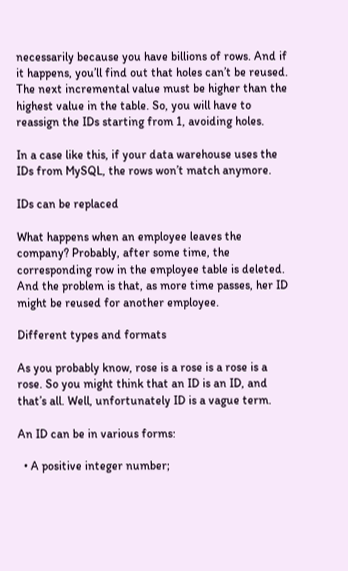necessarily because you have billions of rows. And if it happens, you’ll find out that holes can’t be reused. The next incremental value must be higher than the highest value in the table. So, you will have to reassign the IDs starting from 1, avoiding holes.

In a case like this, if your data warehouse uses the IDs from MySQL, the rows won’t match anymore.

IDs can be replaced

What happens when an employee leaves the company? Probably, after some time, the corresponding row in the employee table is deleted. And the problem is that, as more time passes, her ID might be reused for another employee.

Different types and formats

As you probably know, rose is a rose is a rose is a rose. So you might think that an ID is an ID, and that’s all. Well, unfortunately ID is a vague term.

An ID can be in various forms:

  • A positive integer number;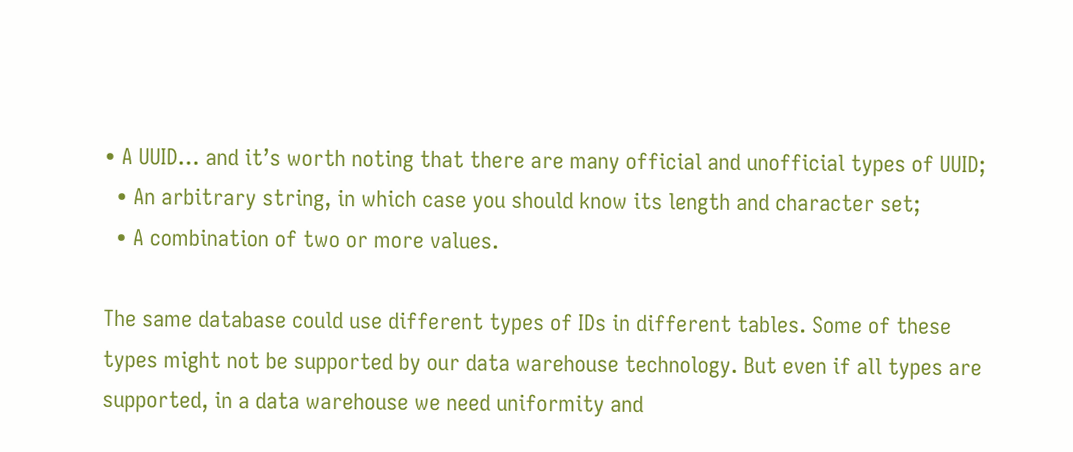• A UUID… and it’s worth noting that there are many official and unofficial types of UUID;
  • An arbitrary string, in which case you should know its length and character set;
  • A combination of two or more values.

The same database could use different types of IDs in different tables. Some of these types might not be supported by our data warehouse technology. But even if all types are supported, in a data warehouse we need uniformity and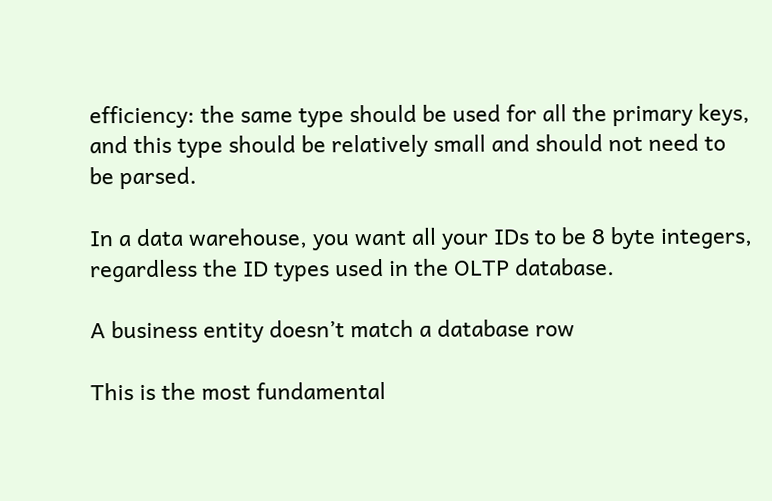efficiency: the same type should be used for all the primary keys, and this type should be relatively small and should not need to be parsed.

In a data warehouse, you want all your IDs to be 8 byte integers, regardless the ID types used in the OLTP database.

A business entity doesn’t match a database row

This is the most fundamental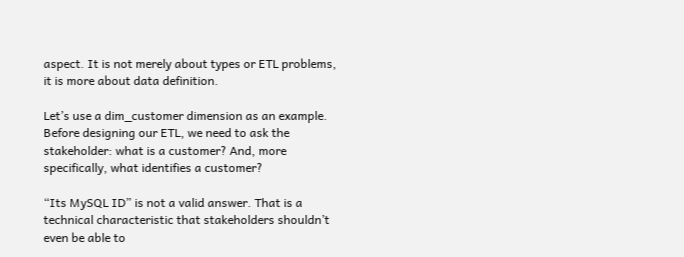aspect. It is not merely about types or ETL problems, it is more about data definition.

Let’s use a dim_customer dimension as an example. Before designing our ETL, we need to ask the stakeholder: what is a customer? And, more specifically, what identifies a customer?

“Its MySQL ID” is not a valid answer. That is a technical characteristic that stakeholders shouldn’t even be able to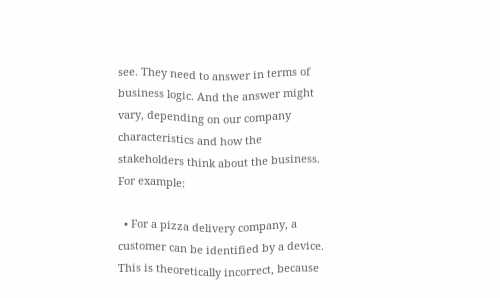see. They need to answer in terms of business logic. And the answer might vary, depending on our company characteristics and how the stakeholders think about the business. For example:

  • For a pizza delivery company, a customer can be identified by a device. This is theoretically incorrect, because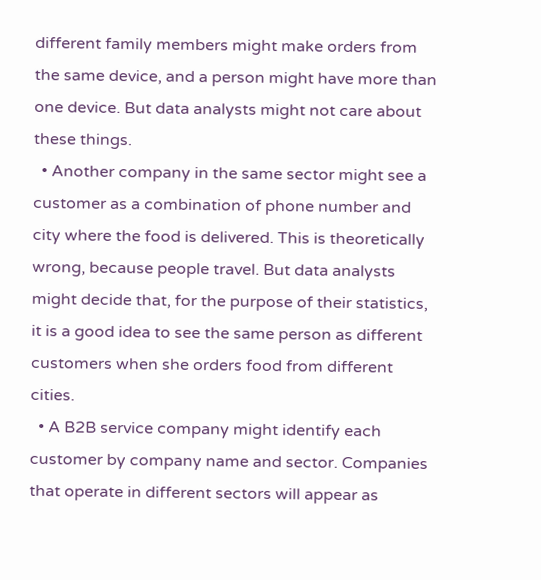different family members might make orders from the same device, and a person might have more than one device. But data analysts might not care about these things.
  • Another company in the same sector might see a customer as a combination of phone number and city where the food is delivered. This is theoretically wrong, because people travel. But data analysts might decide that, for the purpose of their statistics, it is a good idea to see the same person as different customers when she orders food from different cities.
  • A B2B service company might identify each customer by company name and sector. Companies that operate in different sectors will appear as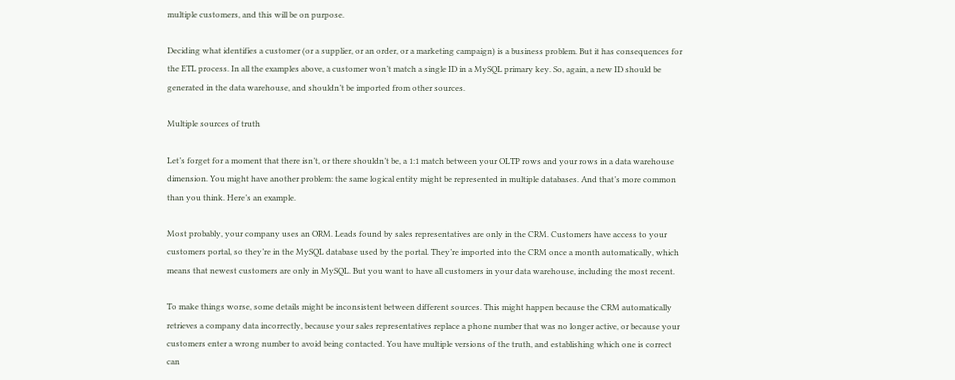multiple customers, and this will be on purpose.

Deciding what identifies a customer (or a supplier, or an order, or a marketing campaign) is a business problem. But it has consequences for the ETL process. In all the examples above, a customer won’t match a single ID in a MySQL primary key. So, again, a new ID should be generated in the data warehouse, and shouldn’t be imported from other sources.

Multiple sources of truth

Let’s forget for a moment that there isn’t, or there shouldn’t be, a 1:1 match between your OLTP rows and your rows in a data warehouse dimension. You might have another problem: the same logical entity might be represented in multiple databases. And that’s more common than you think. Here’s an example.

Most probably, your company uses an ORM. Leads found by sales representatives are only in the CRM. Customers have access to your customers portal, so they’re in the MySQL database used by the portal. They’re imported into the CRM once a month automatically, which means that newest customers are only in MySQL. But you want to have all customers in your data warehouse, including the most recent.

To make things worse, some details might be inconsistent between different sources. This might happen because the CRM automatically retrieves a company data incorrectly, because your sales representatives replace a phone number that was no longer active, or because your customers enter a wrong number to avoid being contacted. You have multiple versions of the truth, and establishing which one is correct can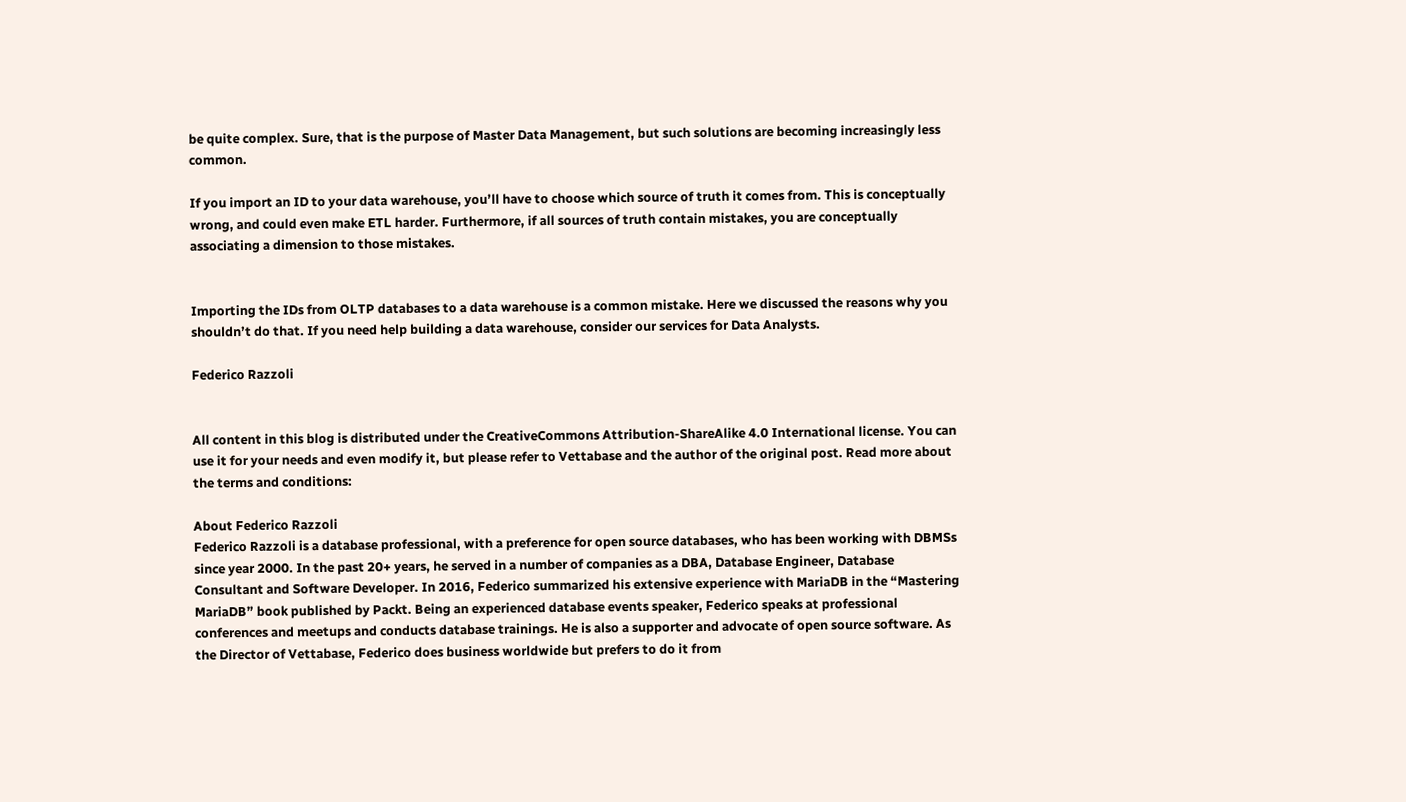be quite complex. Sure, that is the purpose of Master Data Management, but such solutions are becoming increasingly less common.

If you import an ID to your data warehouse, you’ll have to choose which source of truth it comes from. This is conceptually wrong, and could even make ETL harder. Furthermore, if all sources of truth contain mistakes, you are conceptually associating a dimension to those mistakes.


Importing the IDs from OLTP databases to a data warehouse is a common mistake. Here we discussed the reasons why you shouldn’t do that. If you need help building a data warehouse, consider our services for Data Analysts.

Federico Razzoli


All content in this blog is distributed under the CreativeCommons Attribution-ShareAlike 4.0 International license. You can use it for your needs and even modify it, but please refer to Vettabase and the author of the original post. Read more about the terms and conditions:

About Federico Razzoli
Federico Razzoli is a database professional, with a preference for open source databases, who has been working with DBMSs since year 2000. In the past 20+ years, he served in a number of companies as a DBA, Database Engineer, Database Consultant and Software Developer. In 2016, Federico summarized his extensive experience with MariaDB in the “Mastering MariaDB” book published by Packt. Being an experienced database events speaker, Federico speaks at professional conferences and meetups and conducts database trainings. He is also a supporter and advocate of open source software. As the Director of Vettabase, Federico does business worldwide but prefers to do it from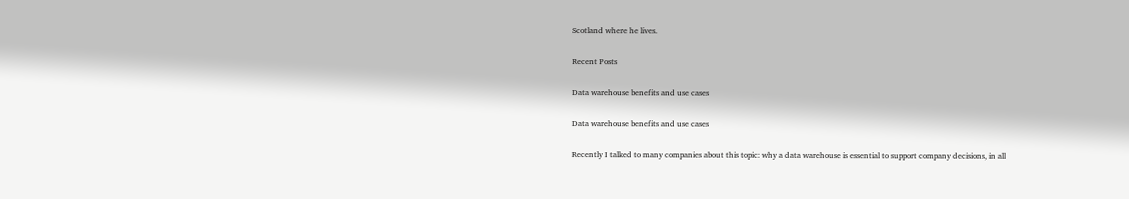Scotland where he lives.

Recent Posts

Data warehouse benefits and use cases

Data warehouse benefits and use cases

Recently I talked to many companies about this topic: why a data warehouse is essential to support company decisions, in all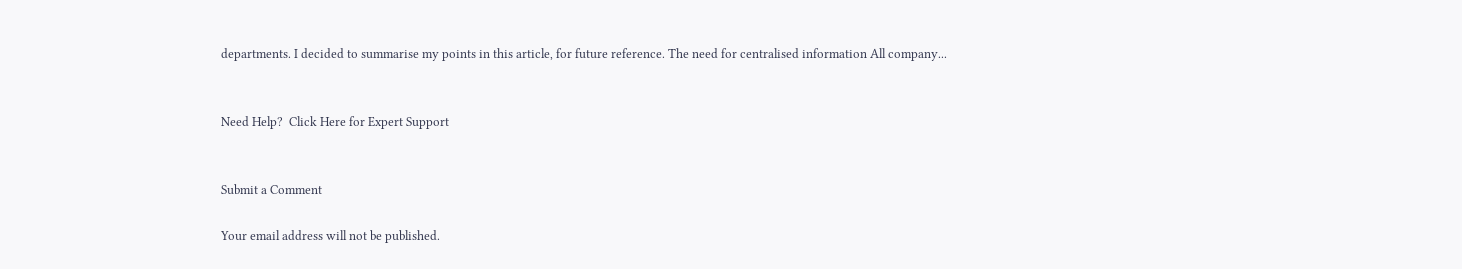departments. I decided to summarise my points in this article, for future reference. The need for centralised information All company...


Need Help?  Click Here for Expert Support


Submit a Comment

Your email address will not be published.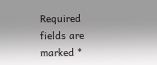Required fields are marked *